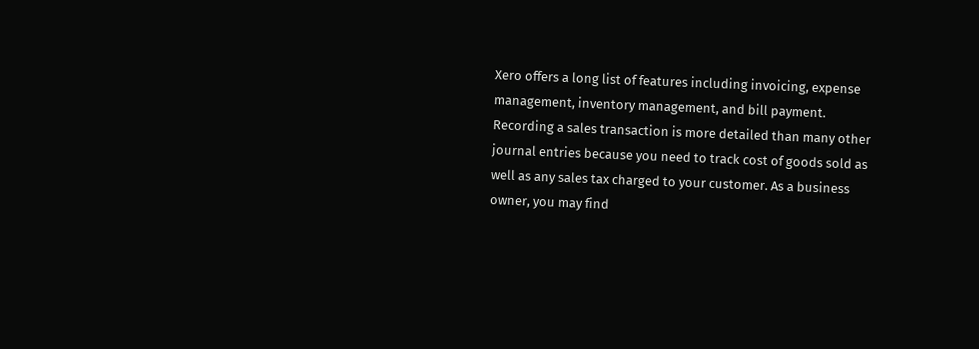Xero offers a long list of features including invoicing, expense management, inventory management, and bill payment. Recording a sales transaction is more detailed than many other journal entries because you need to track cost of goods sold as well as any sales tax charged to your customer. As a business owner, you may find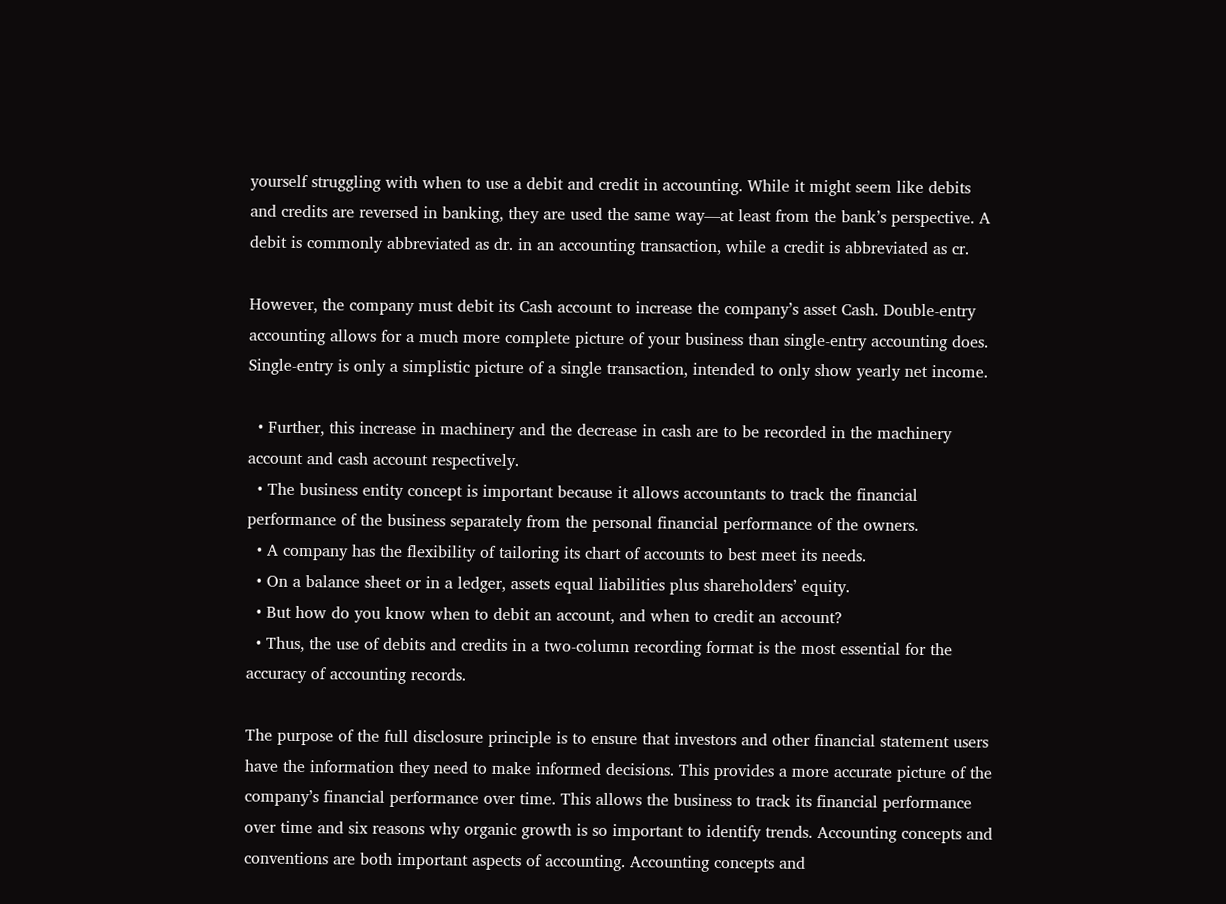yourself struggling with when to use a debit and credit in accounting. While it might seem like debits and credits are reversed in banking, they are used the same way—at least from the bank’s perspective. A debit is commonly abbreviated as dr. in an accounting transaction, while a credit is abbreviated as cr.

However, the company must debit its Cash account to increase the company’s asset Cash. Double-entry accounting allows for a much more complete picture of your business than single-entry accounting does. Single-entry is only a simplistic picture of a single transaction, intended to only show yearly net income.

  • Further, this increase in machinery and the decrease in cash are to be recorded in the machinery account and cash account respectively.
  • The business entity concept is important because it allows accountants to track the financial performance of the business separately from the personal financial performance of the owners.
  • A company has the flexibility of tailoring its chart of accounts to best meet its needs.
  • On a balance sheet or in a ledger, assets equal liabilities plus shareholders’ equity.
  • But how do you know when to debit an account, and when to credit an account?
  • Thus, the use of debits and credits in a two-column recording format is the most essential for the accuracy of accounting records.

The purpose of the full disclosure principle is to ensure that investors and other financial statement users have the information they need to make informed decisions. This provides a more accurate picture of the company’s financial performance over time. This allows the business to track its financial performance over time and six reasons why organic growth is so important to identify trends. Accounting concepts and conventions are both important aspects of accounting. Accounting concepts and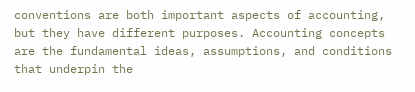conventions are both important aspects of accounting, but they have different purposes. Accounting concepts are the fundamental ideas, assumptions, and conditions that underpin the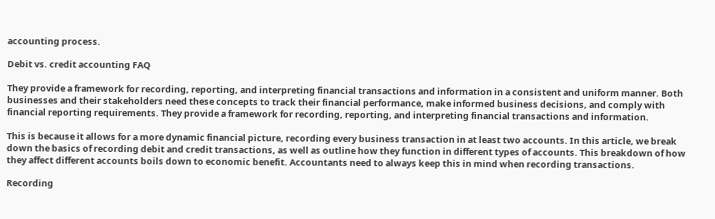accounting process.

Debit vs. credit accounting FAQ

They provide a framework for recording, reporting, and interpreting financial transactions and information in a consistent and uniform manner. Both businesses and their stakeholders need these concepts to track their financial performance, make informed business decisions, and comply with financial reporting requirements. They provide a framework for recording, reporting, and interpreting financial transactions and information.

This is because it allows for a more dynamic financial picture, recording every business transaction in at least two accounts. In this article, we break down the basics of recording debit and credit transactions, as well as outline how they function in different types of accounts. This breakdown of how they affect different accounts boils down to economic benefit. Accountants need to always keep this in mind when recording transactions.

Recording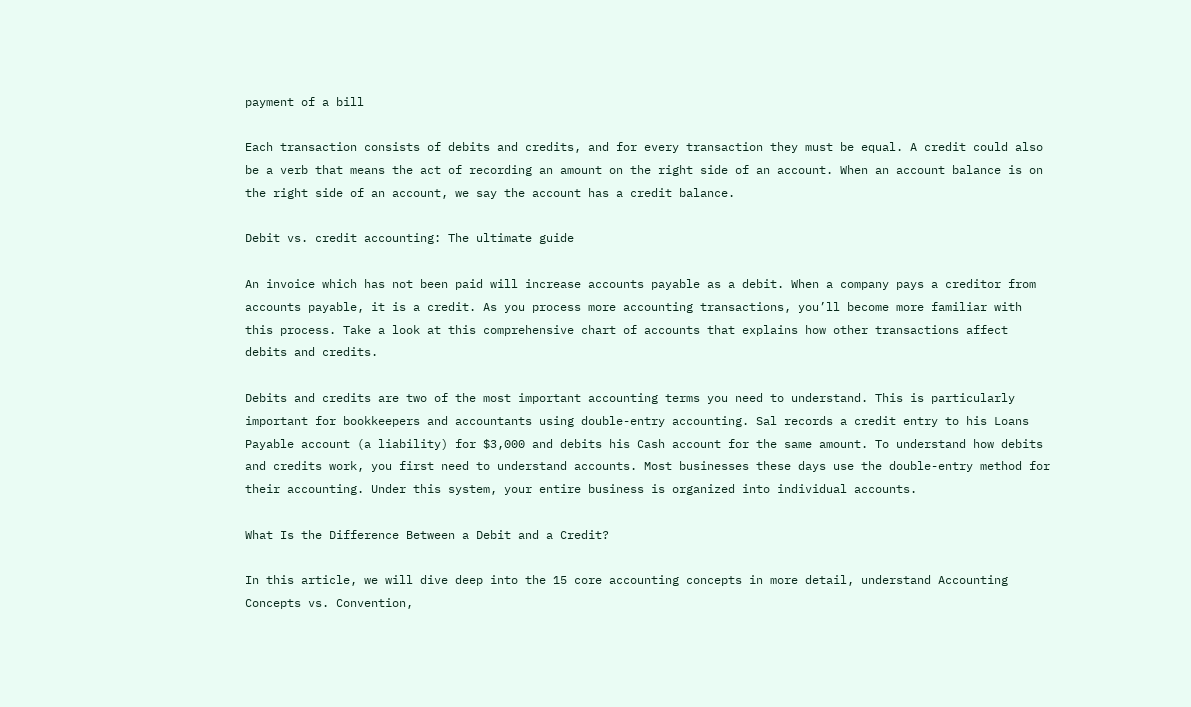payment of a bill

Each transaction consists of debits and credits, and for every transaction they must be equal. A credit could also be a verb that means the act of recording an amount on the right side of an account. When an account balance is on the right side of an account, we say the account has a credit balance.

Debit vs. credit accounting: The ultimate guide

An invoice which has not been paid will increase accounts payable as a debit. When a company pays a creditor from accounts payable, it is a credit. As you process more accounting transactions, you’ll become more familiar with this process. Take a look at this comprehensive chart of accounts that explains how other transactions affect debits and credits.

Debits and credits are two of the most important accounting terms you need to understand. This is particularly important for bookkeepers and accountants using double-entry accounting. Sal records a credit entry to his Loans Payable account (a liability) for $3,000 and debits his Cash account for the same amount. To understand how debits and credits work, you first need to understand accounts. Most businesses these days use the double-entry method for their accounting. Under this system, your entire business is organized into individual accounts.

What Is the Difference Between a Debit and a Credit?

In this article, we will dive deep into the 15 core accounting concepts in more detail, understand Accounting Concepts vs. Convention,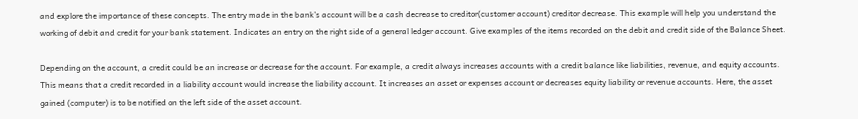and explore the importance of these concepts. The entry made in the bank’s account will be a cash decrease to creditor(customer account) creditor decrease. This example will help you understand the working of debit and credit for your bank statement. Indicates an entry on the right side of a general ledger account. Give examples of the items recorded on the debit and credit side of the Balance Sheet.

Depending on the account, a credit could be an increase or decrease for the account. For example, a credit always increases accounts with a credit balance like liabilities, revenue, and equity accounts. This means that a credit recorded in a liability account would increase the liability account. It increases an asset or expenses account or decreases equity liability or revenue accounts. Here, the asset gained (computer) is to be notified on the left side of the asset account.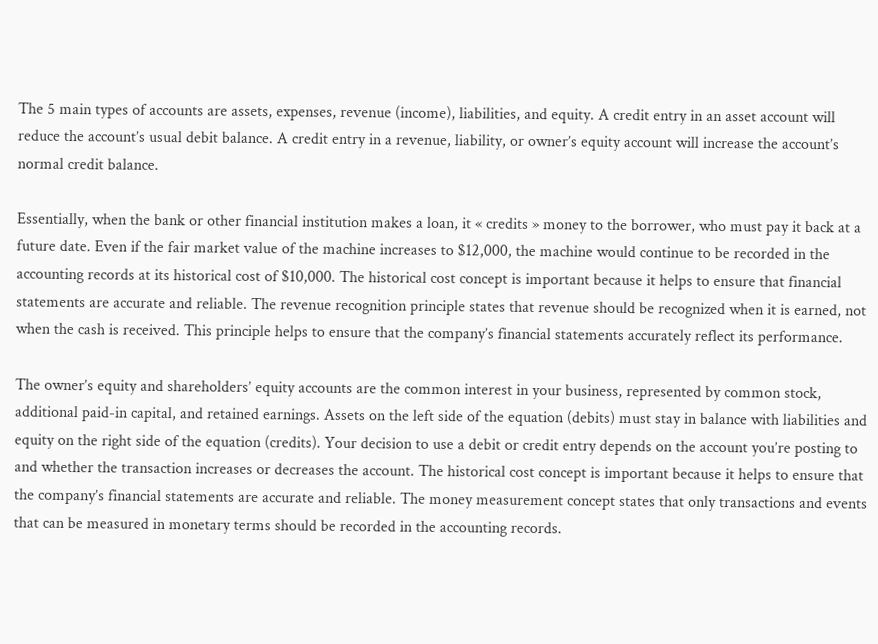The 5 main types of accounts are assets, expenses, revenue (income), liabilities, and equity. A credit entry in an asset account will reduce the account’s usual debit balance. A credit entry in a revenue, liability, or owner’s equity account will increase the account’s normal credit balance.

Essentially, when the bank or other financial institution makes a loan, it « credits » money to the borrower, who must pay it back at a future date. Even if the fair market value of the machine increases to $12,000, the machine would continue to be recorded in the accounting records at its historical cost of $10,000. The historical cost concept is important because it helps to ensure that financial statements are accurate and reliable. The revenue recognition principle states that revenue should be recognized when it is earned, not when the cash is received. This principle helps to ensure that the company’s financial statements accurately reflect its performance.

The owner’s equity and shareholders’ equity accounts are the common interest in your business, represented by common stock, additional paid-in capital, and retained earnings. Assets on the left side of the equation (debits) must stay in balance with liabilities and equity on the right side of the equation (credits). Your decision to use a debit or credit entry depends on the account you’re posting to and whether the transaction increases or decreases the account. The historical cost concept is important because it helps to ensure that the company’s financial statements are accurate and reliable. The money measurement concept states that only transactions and events that can be measured in monetary terms should be recorded in the accounting records.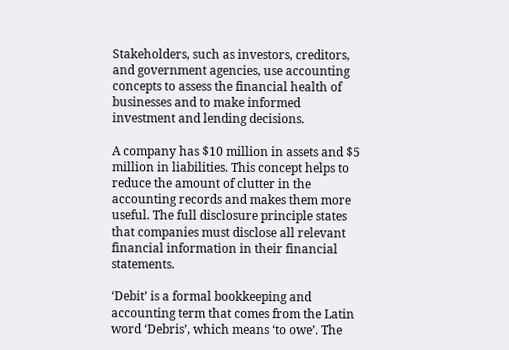Stakeholders, such as investors, creditors, and government agencies, use accounting concepts to assess the financial health of businesses and to make informed investment and lending decisions.

A company has $10 million in assets and $5 million in liabilities. This concept helps to reduce the amount of clutter in the accounting records and makes them more useful. The full disclosure principle states that companies must disclose all relevant financial information in their financial statements.

‘Debit’ is a formal bookkeeping and accounting term that comes from the Latin word ‘Debris’, which means ‘to owe’. The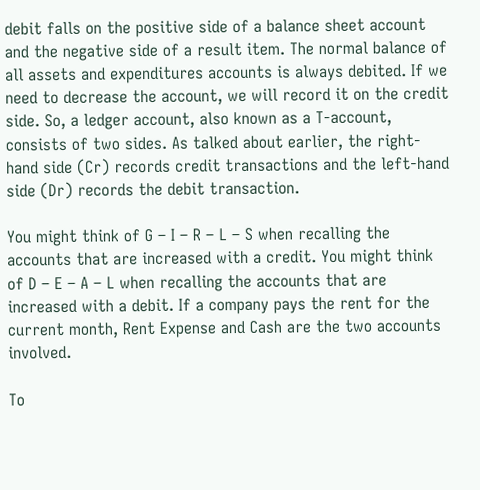debit falls on the positive side of a balance sheet account and the negative side of a result item. The normal balance of all assets and expenditures accounts is always debited. If we need to decrease the account, we will record it on the credit side. So, a ledger account, also known as a T-account, consists of two sides. As talked about earlier, the right-hand side (Cr) records credit transactions and the left-hand side (Dr) records the debit transaction.

You might think of G – I – R – L – S when recalling the accounts that are increased with a credit. You might think of D – E – A – L when recalling the accounts that are increased with a debit. If a company pays the rent for the current month, Rent Expense and Cash are the two accounts involved.

To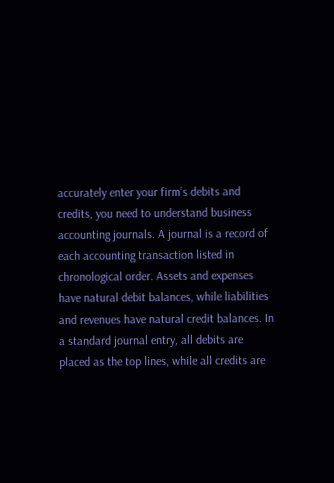accurately enter your firm’s debits and credits, you need to understand business accounting journals. A journal is a record of each accounting transaction listed in chronological order. Assets and expenses have natural debit balances, while liabilities and revenues have natural credit balances. In a standard journal entry, all debits are placed as the top lines, while all credits are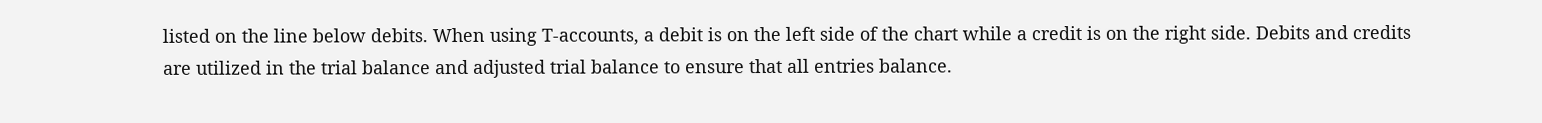listed on the line below debits. When using T-accounts, a debit is on the left side of the chart while a credit is on the right side. Debits and credits are utilized in the trial balance and adjusted trial balance to ensure that all entries balance.